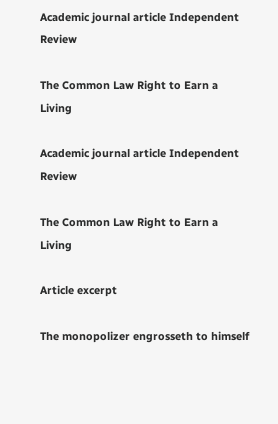Academic journal article Independent Review

The Common Law Right to Earn a Living

Academic journal article Independent Review

The Common Law Right to Earn a Living

Article excerpt

The monopolizer engrosseth to himself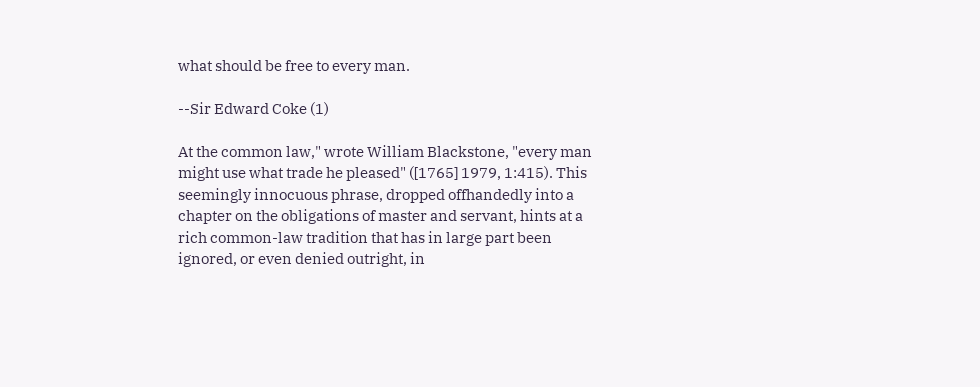what should be free to every man.

--Sir Edward Coke (1)

At the common law," wrote William Blackstone, "every man might use what trade he pleased" ([1765] 1979, 1:415). This seemingly innocuous phrase, dropped offhandedly into a chapter on the obligations of master and servant, hints at a rich common-law tradition that has in large part been ignored, or even denied outright, in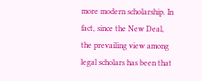more modern scholarship. In fact, since the New Deal, the prevailing view among legal scholars has been that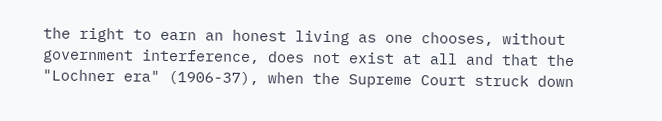the right to earn an honest living as one chooses, without government interference, does not exist at all and that the "Lochner era" (1906-37), when the Supreme Court struck down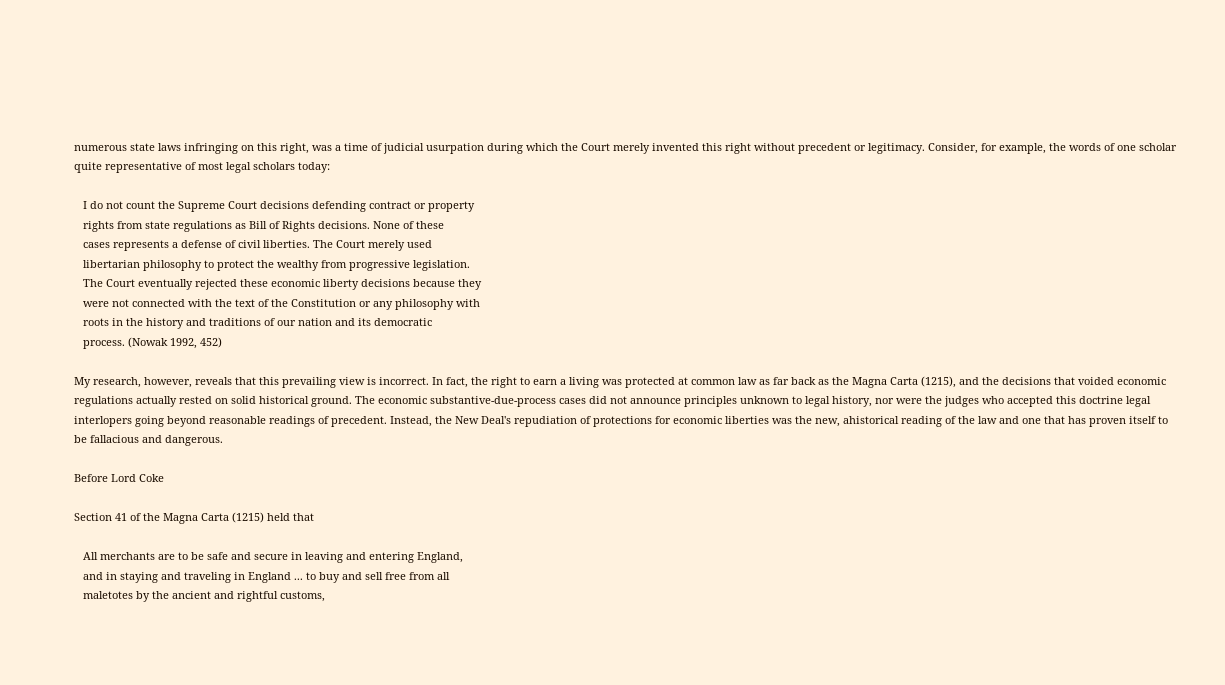numerous state laws infringing on this right, was a time of judicial usurpation during which the Court merely invented this right without precedent or legitimacy. Consider, for example, the words of one scholar quite representative of most legal scholars today:

   I do not count the Supreme Court decisions defending contract or property
   rights from state regulations as Bill of Rights decisions. None of these
   cases represents a defense of civil liberties. The Court merely used
   libertarian philosophy to protect the wealthy from progressive legislation.
   The Court eventually rejected these economic liberty decisions because they
   were not connected with the text of the Constitution or any philosophy with
   roots in the history and traditions of our nation and its democratic
   process. (Nowak 1992, 452)

My research, however, reveals that this prevailing view is incorrect. In fact, the right to earn a living was protected at common law as far back as the Magna Carta (1215), and the decisions that voided economic regulations actually rested on solid historical ground. The economic substantive-due-process cases did not announce principles unknown to legal history, nor were the judges who accepted this doctrine legal interlopers going beyond reasonable readings of precedent. Instead, the New Deal's repudiation of protections for economic liberties was the new, ahistorical reading of the law and one that has proven itself to be fallacious and dangerous.

Before Lord Coke

Section 41 of the Magna Carta (1215) held that

   All merchants are to be safe and secure in leaving and entering England,
   and in staying and traveling in England ... to buy and sell free from all
   maletotes by the ancient and rightful customs,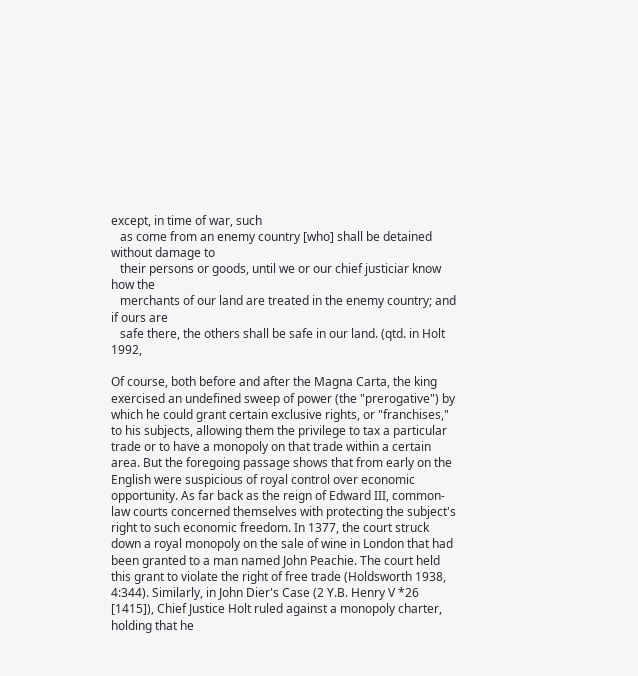except, in time of war, such
   as come from an enemy country [who] shall be detained without damage to
   their persons or goods, until we or our chief justiciar know how the
   merchants of our land are treated in the enemy country; and if ours are
   safe there, the others shall be safe in our land. (qtd. in Holt 1992,

Of course, both before and after the Magna Carta, the king exercised an undefined sweep of power (the "prerogative") by which he could grant certain exclusive rights, or "franchises," to his subjects, allowing them the privilege to tax a particular trade or to have a monopoly on that trade within a certain area. But the foregoing passage shows that from early on the English were suspicious of royal control over economic opportunity. As far back as the reign of Edward III, common-law courts concerned themselves with protecting the subject's right to such economic freedom. In 1377, the court struck down a royal monopoly on the sale of wine in London that had been granted to a man named John Peachie. The court held this grant to violate the right of free trade (Holdsworth 1938, 4:344). Similarly, in John Dier's Case (2 Y.B. Henry V *26 [1415]), Chief Justice Holt ruled against a monopoly charter, holding that he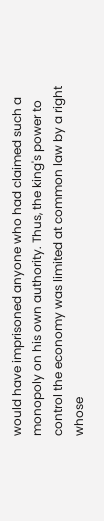would have imprisoned anyone who had claimed such a monopoly on his own authority. Thus, the king's power to control the economy was limited at common law by a right whose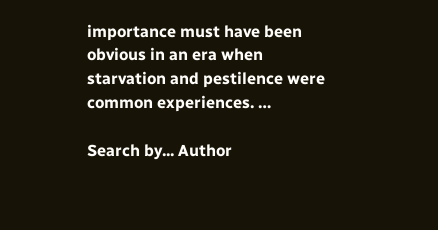importance must have been obvious in an era when starvation and pestilence were common experiences. …

Search by... Author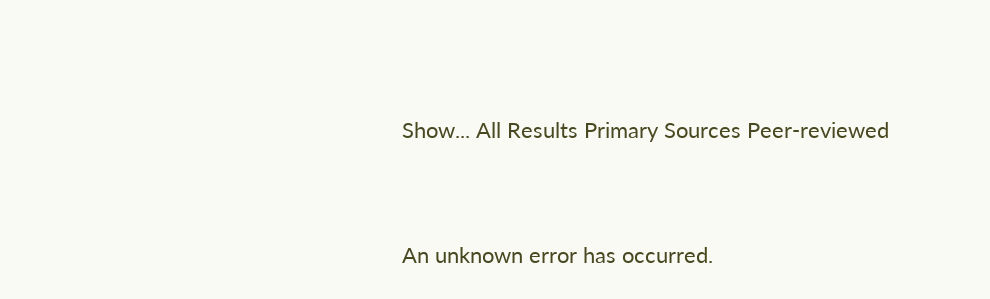Show... All Results Primary Sources Peer-reviewed


An unknown error has occurred.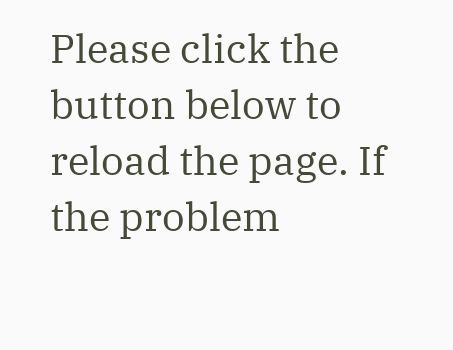Please click the button below to reload the page. If the problem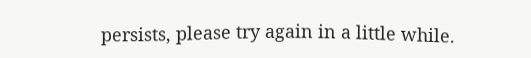persists, please try again in a little while.